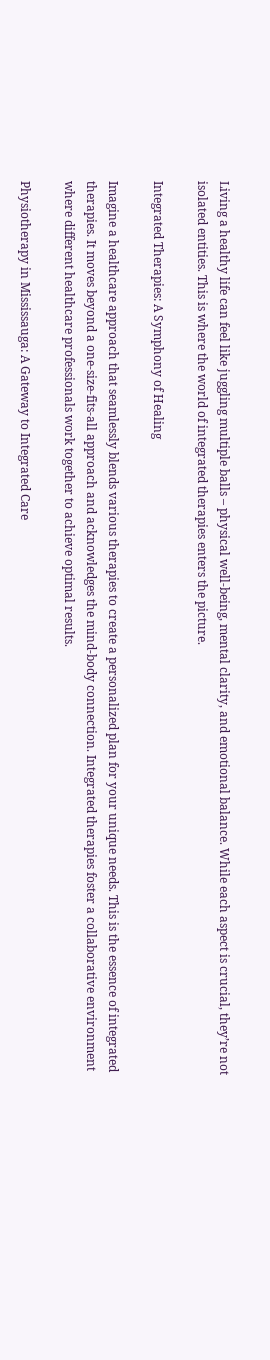Living a healthy life can feel like juggling multiple balls – physical well-being, mental clarity, and emotional balance. While each aspect is crucial, they’re not isolated entities. This is where the world of integrated therapies enters the picture.

Integrated Therapies: A Symphony of Healing

Imagine a healthcare approach that seamlessly blends various therapies to create a personalized plan for your unique needs. This is the essence of integrated therapies. It moves beyond a one-size-fits-all approach and acknowledges the mind-body connection. Integrated therapies foster a collaborative environment where different healthcare professionals work together to achieve optimal results.

Physiotherapy in Mississauga: A Gateway to Integrated Care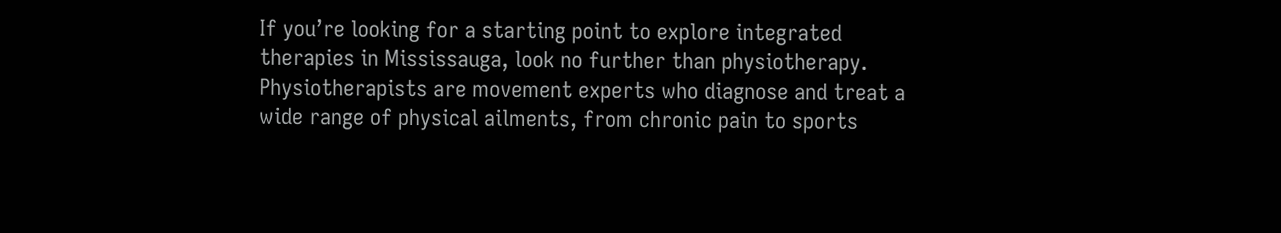If you’re looking for a starting point to explore integrated therapies in Mississauga, look no further than physiotherapy. Physiotherapists are movement experts who diagnose and treat a wide range of physical ailments, from chronic pain to sports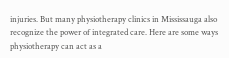injuries. But many physiotherapy clinics in Mississauga also recognize the power of integrated care. Here are some ways physiotherapy can act as a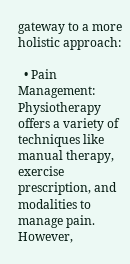gateway to a more holistic approach:

  • Pain Management: Physiotherapy offers a variety of techniques like manual therapy, exercise prescription, and modalities to manage pain. However,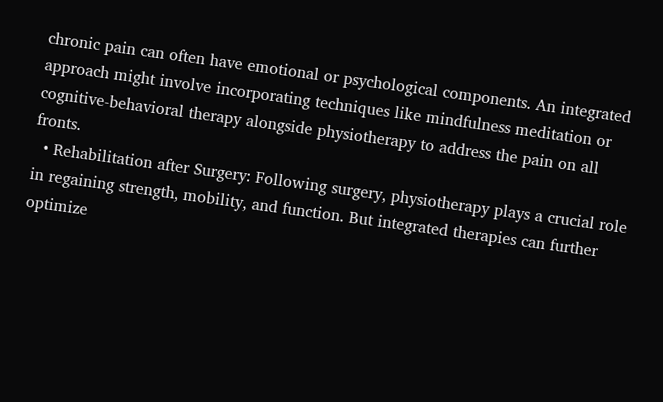chronic pain can often have emotional or psychological components. An integrated approach might involve incorporating techniques like mindfulness meditation or cognitive-behavioral therapy alongside physiotherapy to address the pain on all fronts.
  • Rehabilitation after Surgery: Following surgery, physiotherapy plays a crucial role in regaining strength, mobility, and function. But integrated therapies can further optimize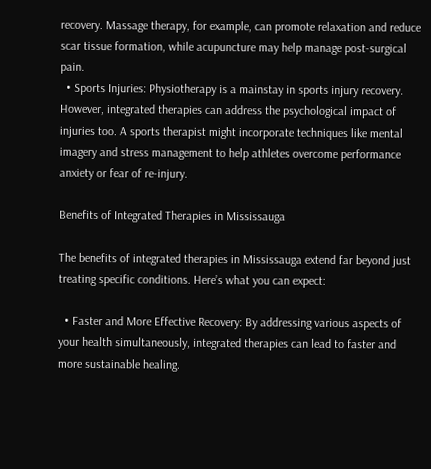recovery. Massage therapy, for example, can promote relaxation and reduce scar tissue formation, while acupuncture may help manage post-surgical pain.
  • Sports Injuries: Physiotherapy is a mainstay in sports injury recovery. However, integrated therapies can address the psychological impact of injuries too. A sports therapist might incorporate techniques like mental imagery and stress management to help athletes overcome performance anxiety or fear of re-injury.

Benefits of Integrated Therapies in Mississauga

The benefits of integrated therapies in Mississauga extend far beyond just treating specific conditions. Here’s what you can expect:

  • Faster and More Effective Recovery: By addressing various aspects of your health simultaneously, integrated therapies can lead to faster and more sustainable healing.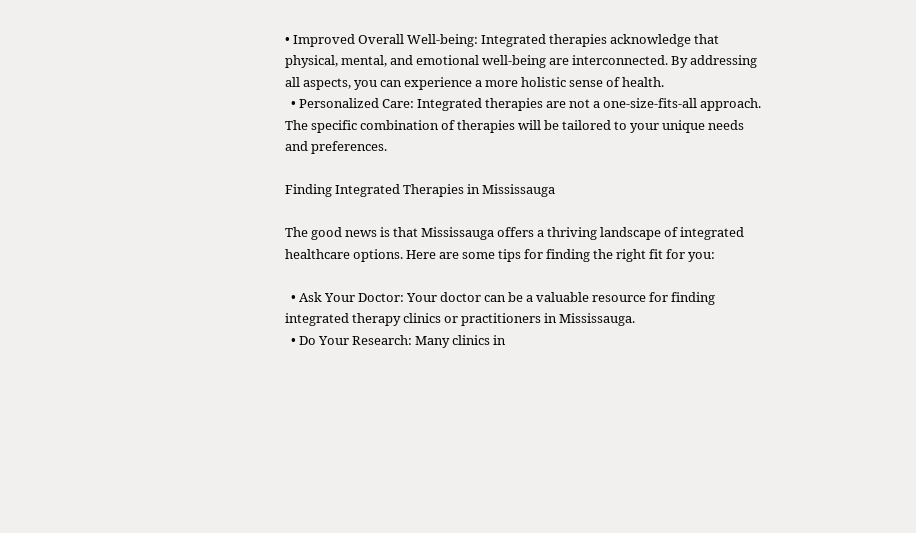• Improved Overall Well-being: Integrated therapies acknowledge that physical, mental, and emotional well-being are interconnected. By addressing all aspects, you can experience a more holistic sense of health.
  • Personalized Care: Integrated therapies are not a one-size-fits-all approach. The specific combination of therapies will be tailored to your unique needs and preferences.

Finding Integrated Therapies in Mississauga

The good news is that Mississauga offers a thriving landscape of integrated healthcare options. Here are some tips for finding the right fit for you:

  • Ask Your Doctor: Your doctor can be a valuable resource for finding integrated therapy clinics or practitioners in Mississauga.
  • Do Your Research: Many clinics in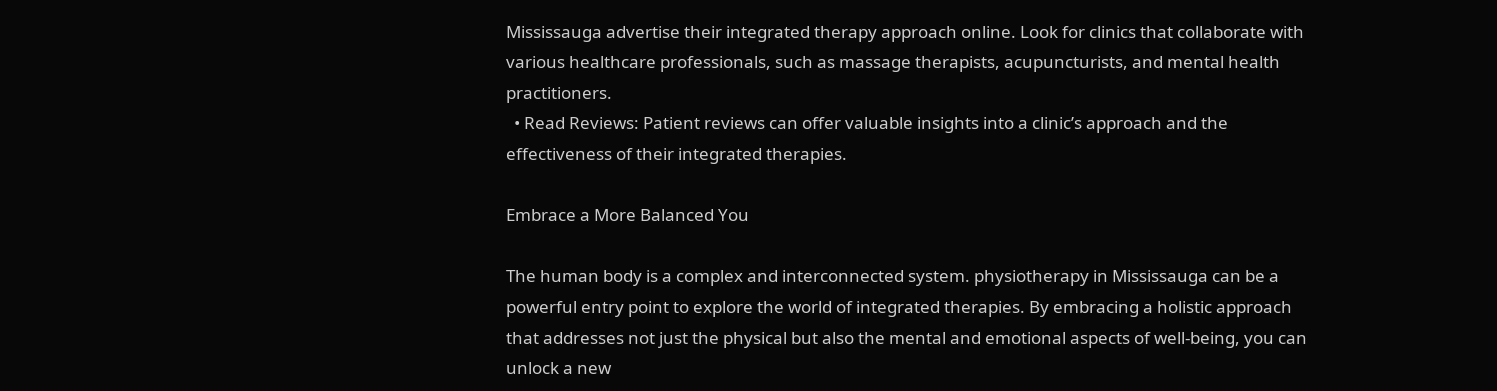Mississauga advertise their integrated therapy approach online. Look for clinics that collaborate with various healthcare professionals, such as massage therapists, acupuncturists, and mental health practitioners.
  • Read Reviews: Patient reviews can offer valuable insights into a clinic’s approach and the effectiveness of their integrated therapies.

Embrace a More Balanced You

The human body is a complex and interconnected system. physiotherapy in Mississauga can be a powerful entry point to explore the world of integrated therapies. By embracing a holistic approach that addresses not just the physical but also the mental and emotional aspects of well-being, you can unlock a new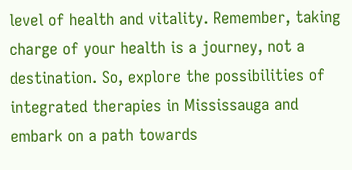level of health and vitality. Remember, taking charge of your health is a journey, not a destination. So, explore the possibilities of integrated therapies in Mississauga and embark on a path towards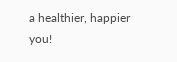a healthier, happier you!